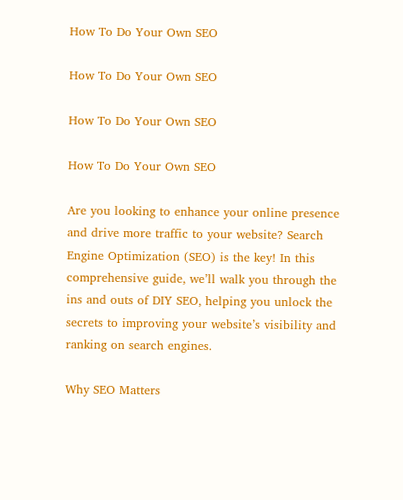How To Do Your Own SEO

How To Do Your Own SEO

How To Do Your Own SEO

How To Do Your Own SEO

Are you looking to enhance your online presence and drive more traffic to your website? Search Engine Optimization (SEO) is the key! In this comprehensive guide, we’ll walk you through the ins and outs of DIY SEO, helping you unlock the secrets to improving your website’s visibility and ranking on search engines.

Why SEO Matters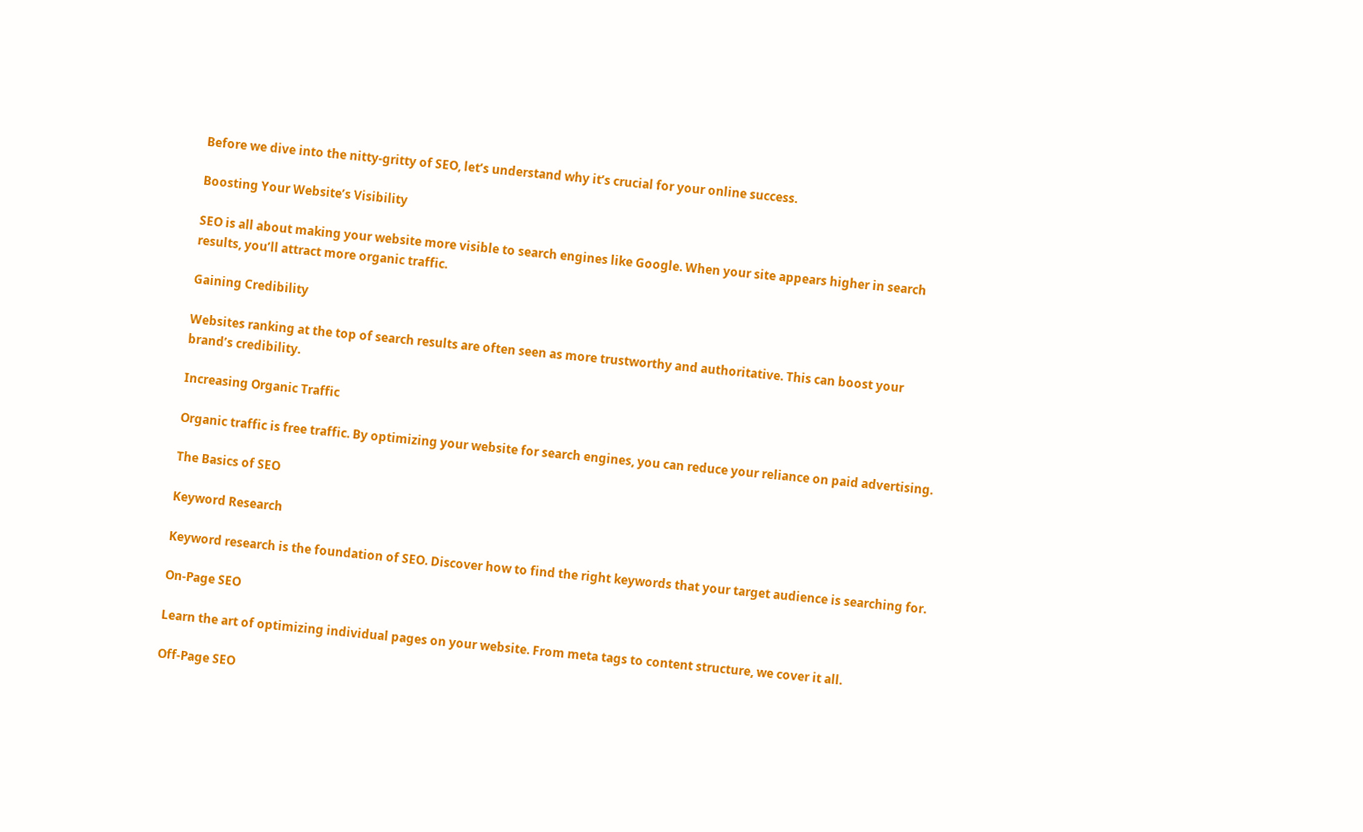Before we dive into the nitty-gritty of SEO, let’s understand why it’s crucial for your online success.

Boosting Your Website’s Visibility

SEO is all about making your website more visible to search engines like Google. When your site appears higher in search results, you’ll attract more organic traffic.

Gaining Credibility

Websites ranking at the top of search results are often seen as more trustworthy and authoritative. This can boost your brand’s credibility.

Increasing Organic Traffic

Organic traffic is free traffic. By optimizing your website for search engines, you can reduce your reliance on paid advertising.

The Basics of SEO

Keyword Research

Keyword research is the foundation of SEO. Discover how to find the right keywords that your target audience is searching for.

On-Page SEO

Learn the art of optimizing individual pages on your website. From meta tags to content structure, we cover it all.

Off-Page SEO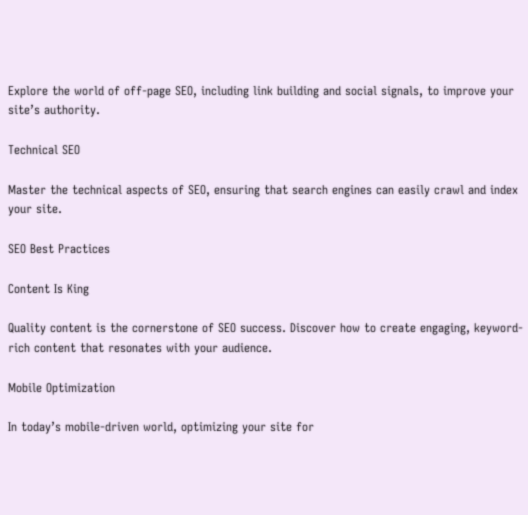Explore the world of off-page SEO, including link building and social signals, to improve your site’s authority.

Technical SEO

Master the technical aspects of SEO, ensuring that search engines can easily crawl and index your site.

SEO Best Practices

Content Is King

Quality content is the cornerstone of SEO success. Discover how to create engaging, keyword-rich content that resonates with your audience.

Mobile Optimization

In today’s mobile-driven world, optimizing your site for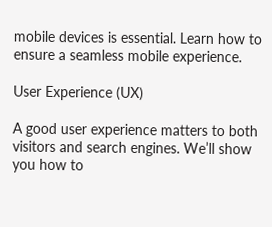mobile devices is essential. Learn how to ensure a seamless mobile experience.

User Experience (UX)

A good user experience matters to both visitors and search engines. We’ll show you how to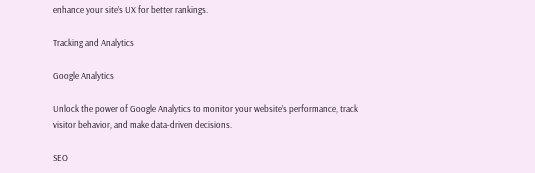enhance your site’s UX for better rankings.

Tracking and Analytics

Google Analytics

Unlock the power of Google Analytics to monitor your website’s performance, track visitor behavior, and make data-driven decisions.

SEO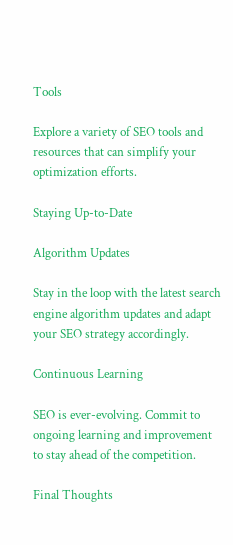Tools

Explore a variety of SEO tools and resources that can simplify your optimization efforts.

Staying Up-to-Date

Algorithm Updates

Stay in the loop with the latest search engine algorithm updates and adapt your SEO strategy accordingly.

Continuous Learning

SEO is ever-evolving. Commit to ongoing learning and improvement to stay ahead of the competition.

Final Thoughts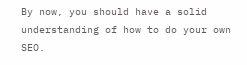By now, you should have a solid understanding of how to do your own SEO.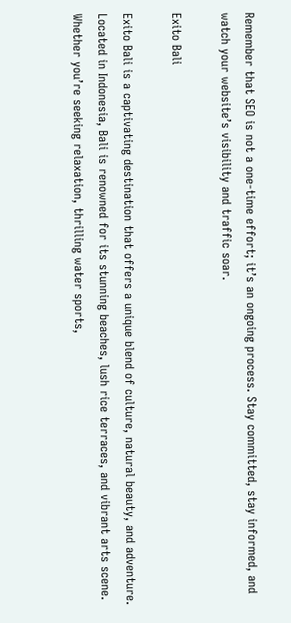Remember that SEO is not a one-time effort; it’s an ongoing process. Stay committed, stay informed, and watch your website’s visibility and traffic soar.

Exito Bali

Exito Bali is a captivating destination that offers a unique blend of culture, natural beauty, and adventure. Located in Indonesia, Bali is renowned for its stunning beaches, lush rice terraces, and vibrant arts scene. Whether you’re seeking relaxation, thrilling water sports,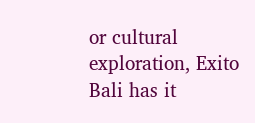or cultural exploration, Exito Bali has it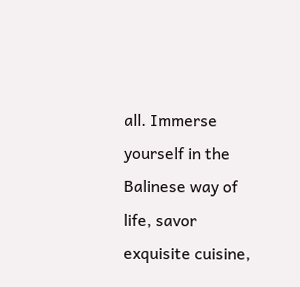all. Immerse yourself in the Balinese way of life, savor exquisite cuisine,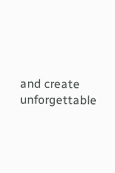and create unforgettable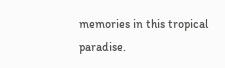memories in this tropical paradise.